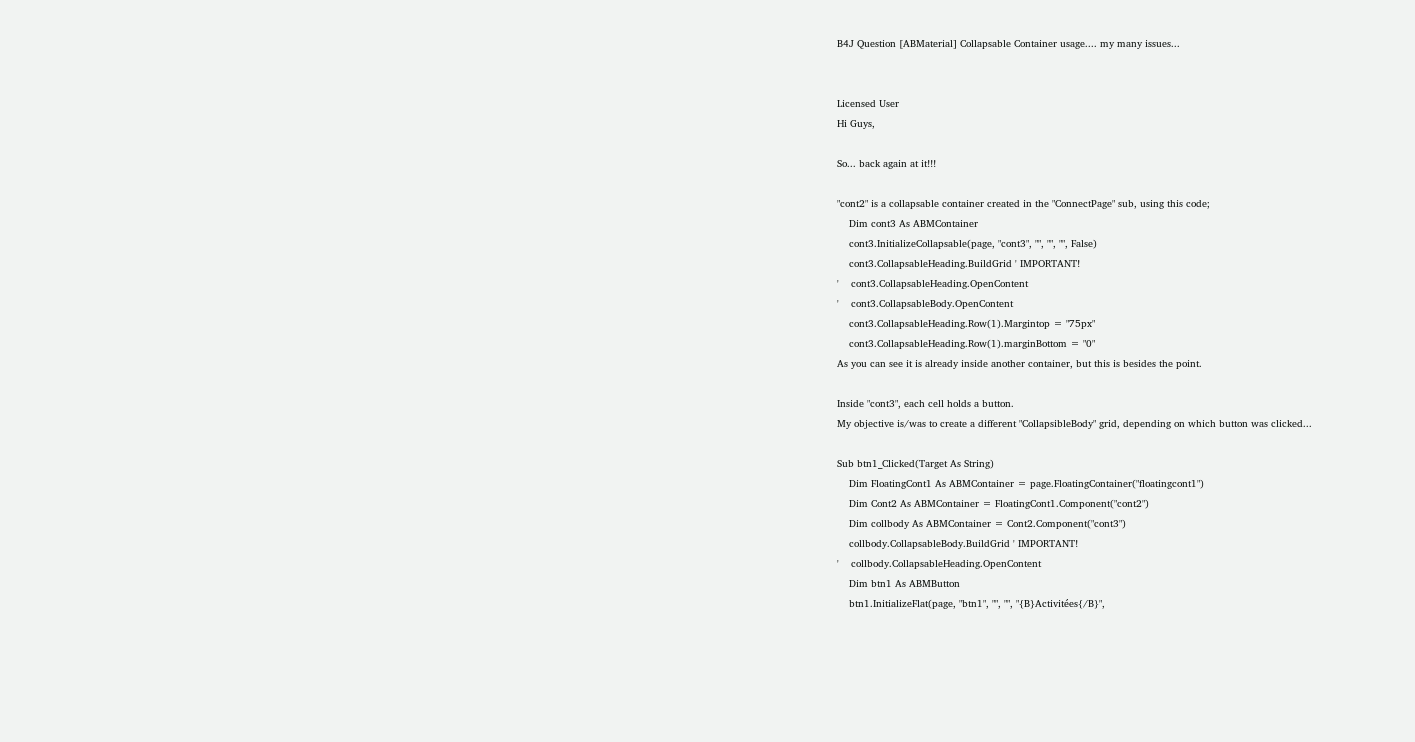B4J Question [ABMaterial] Collapsable Container usage.... my many issues...


Licensed User
Hi Guys,

So... back again at it!!!

"cont2" is a collapsable container created in the "ConnectPage" sub, using this code;
    Dim cont3 As ABMContainer
    cont3.InitializeCollapsable(page, "cont3", "", "", "", False)
    cont3.CollapsableHeading.BuildGrid ' IMPORTANT!
'    cont3.CollapsableHeading.OpenContent
'    cont3.CollapsableBody.OpenContent
    cont3.CollapsableHeading.Row(1).Margintop = "75px"
    cont3.CollapsableHeading.Row(1).marginBottom = "0"
As you can see it is already inside another container, but this is besides the point.

Inside "cont3", each cell holds a button.
My objective is/was to create a different "CollapsibleBody" grid, depending on which button was clicked...

Sub btn1_Clicked(Target As String)
    Dim FloatingCont1 As ABMContainer = page.FloatingContainer("floatingcont1")
    Dim Cont2 As ABMContainer = FloatingCont1.Component("cont2")
    Dim collbody As ABMContainer = Cont2.Component("cont3")
    collbody.CollapsableBody.BuildGrid ' IMPORTANT!
'    collbody.CollapsableHeading.OpenContent
    Dim btn1 As ABMButton
    btn1.InitializeFlat(page, "btn1", "", "", "{B}Activitées{/B}",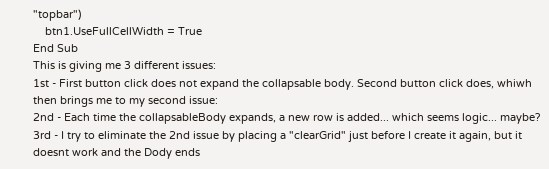"topbar")
    btn1.UseFullCellWidth = True
End Sub
This is giving me 3 different issues:
1st - First button click does not expand the collapsable body. Second button click does, whiwh then brings me to my second issue:
2nd - Each time the collapsableBody expands, a new row is added... which seems logic... maybe?
3rd - I try to eliminate the 2nd issue by placing a "clearGrid" just before I create it again, but it doesnt work and the Dody ends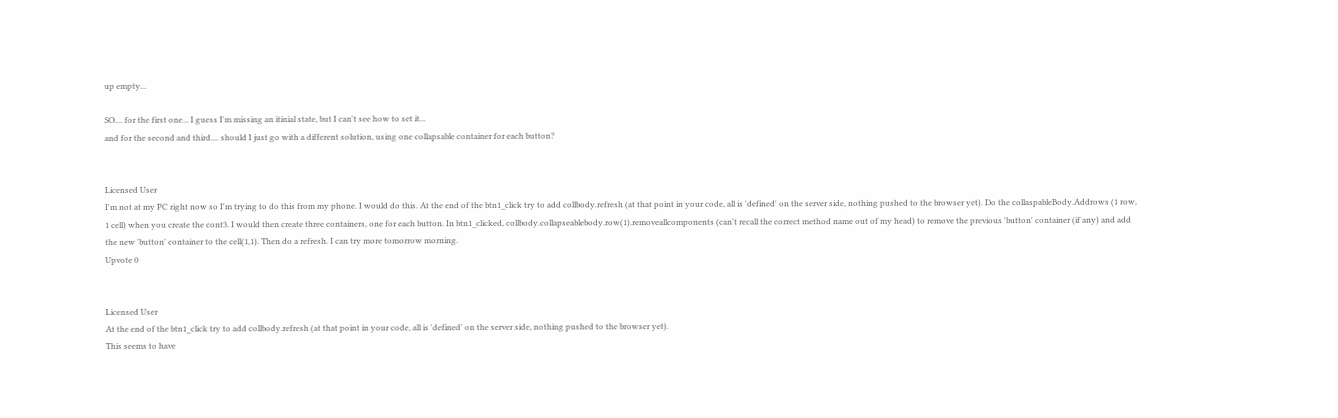up empty...

SO.... for the first one... I guess I'm missing an itinial state, but I can't see how to set it...
and for the second and third.... should I just go with a different solution, using one collapsable container for each button?


Licensed User
I'm not at my PC right now so I'm trying to do this from my phone. I would do this. At the end of the btn1_click try to add collbody.refresh (at that point in your code, all is 'defined' on the server side, nothing pushed to the browser yet). Do the collaspableBody.Addrows (1 row, 1 cell) when you create the cont3. I would then create three containers, one for each button. In btn1_clicked, collbody.collapseablebody.row(1).removeallcomponents (can't recall the correct method name out of my head) to remove the previous 'button' container (if any) and add the new 'button' container to the cell(1,1). Then do a refresh. I can try more tomorrow morning.
Upvote 0


Licensed User
At the end of the btn1_click try to add collbody.refresh (at that point in your code, all is 'defined' on the server side, nothing pushed to the browser yet).
This seems to have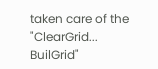taken care of the "ClearGrid... BuilGrid"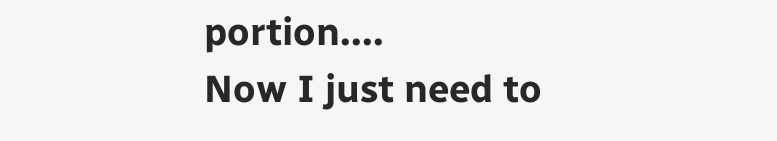portion....
Now I just need to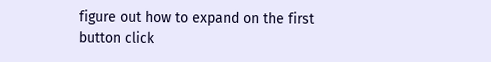figure out how to expand on the first button click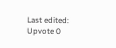Last edited:
Upvote 0